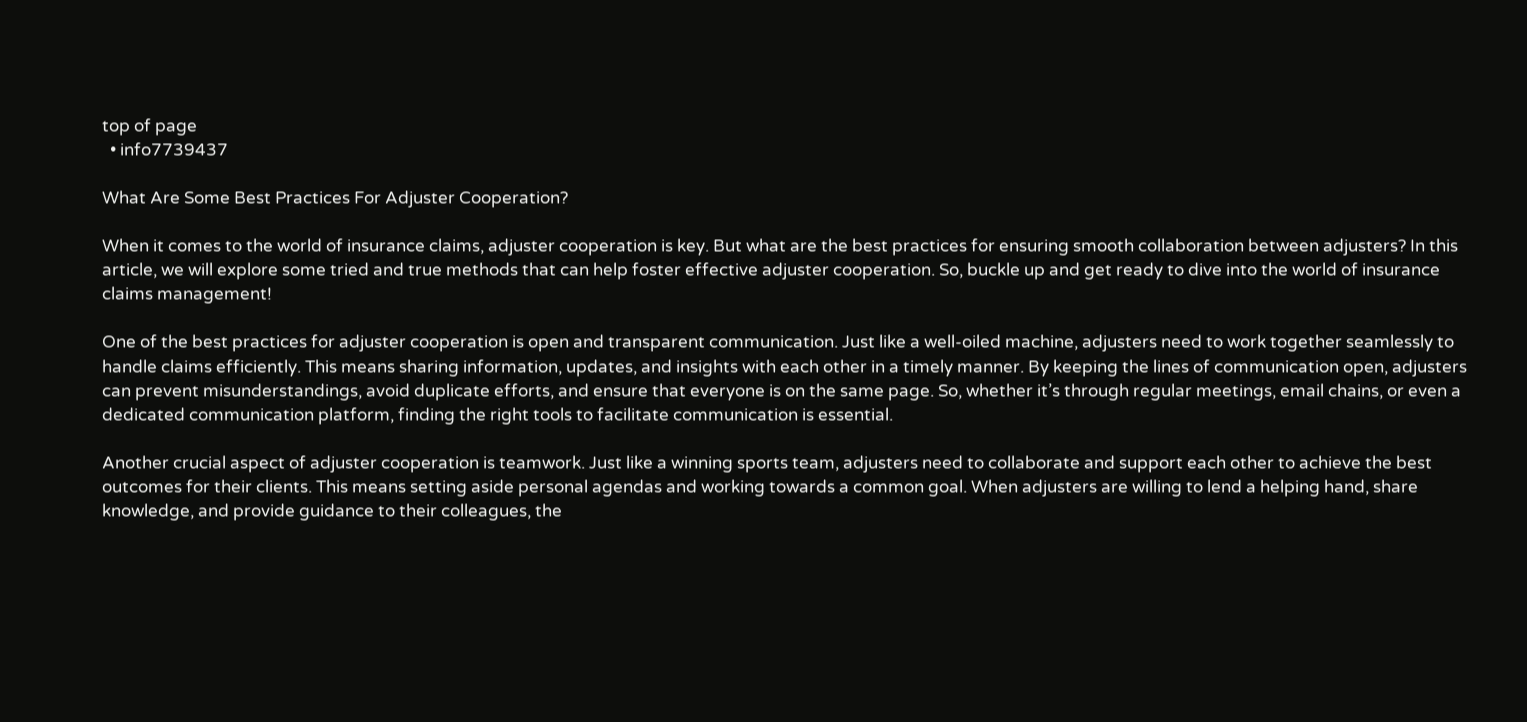top of page
  • info7739437

What Are Some Best Practices For Adjuster Cooperation?

When it comes to the world of insurance claims, adjuster cooperation is key. But what are the best practices for ensuring smooth collaboration between adjusters? In this article, we will explore some tried and true methods that can help foster effective adjuster cooperation. So, buckle up and get ready to dive into the world of insurance claims management!

One of the best practices for adjuster cooperation is open and transparent communication. Just like a well-oiled machine, adjusters need to work together seamlessly to handle claims efficiently. This means sharing information, updates, and insights with each other in a timely manner. By keeping the lines of communication open, adjusters can prevent misunderstandings, avoid duplicate efforts, and ensure that everyone is on the same page. So, whether it’s through regular meetings, email chains, or even a dedicated communication platform, finding the right tools to facilitate communication is essential.

Another crucial aspect of adjuster cooperation is teamwork. Just like a winning sports team, adjusters need to collaborate and support each other to achieve the best outcomes for their clients. This means setting aside personal agendas and working towards a common goal. When adjusters are willing to lend a helping hand, share knowledge, and provide guidance to their colleagues, the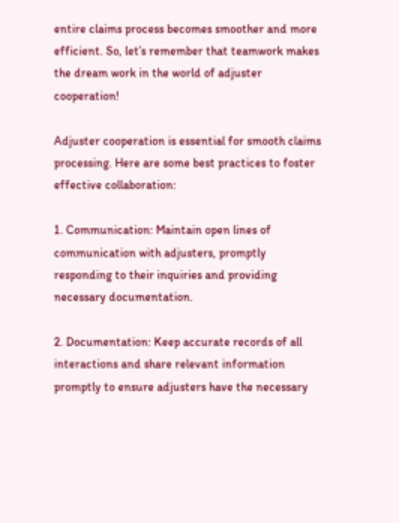entire claims process becomes smoother and more efficient. So, let’s remember that teamwork makes the dream work in the world of adjuster cooperation!

Adjuster cooperation is essential for smooth claims processing. Here are some best practices to foster effective collaboration:

1. Communication: Maintain open lines of communication with adjusters, promptly responding to their inquiries and providing necessary documentation.

2. Documentation: Keep accurate records of all interactions and share relevant information promptly to ensure adjusters have the necessary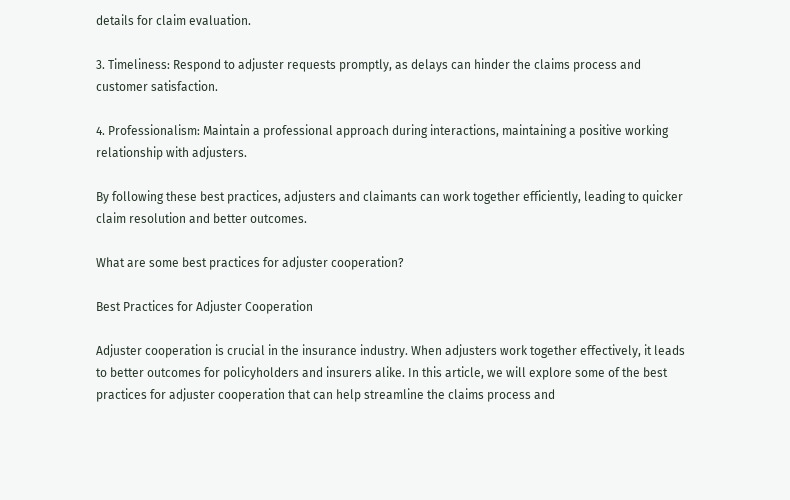details for claim evaluation.

3. Timeliness: Respond to adjuster requests promptly, as delays can hinder the claims process and customer satisfaction.

4. Professionalism: Maintain a professional approach during interactions, maintaining a positive working relationship with adjusters.

By following these best practices, adjusters and claimants can work together efficiently, leading to quicker claim resolution and better outcomes.

What are some best practices for adjuster cooperation?

Best Practices for Adjuster Cooperation

Adjuster cooperation is crucial in the insurance industry. When adjusters work together effectively, it leads to better outcomes for policyholders and insurers alike. In this article, we will explore some of the best practices for adjuster cooperation that can help streamline the claims process and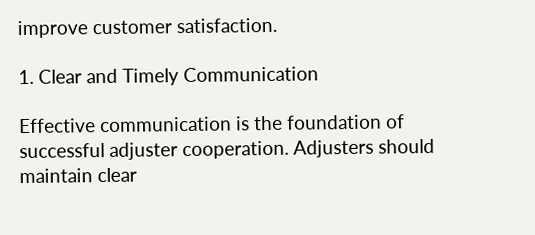improve customer satisfaction.

1. Clear and Timely Communication

Effective communication is the foundation of successful adjuster cooperation. Adjusters should maintain clear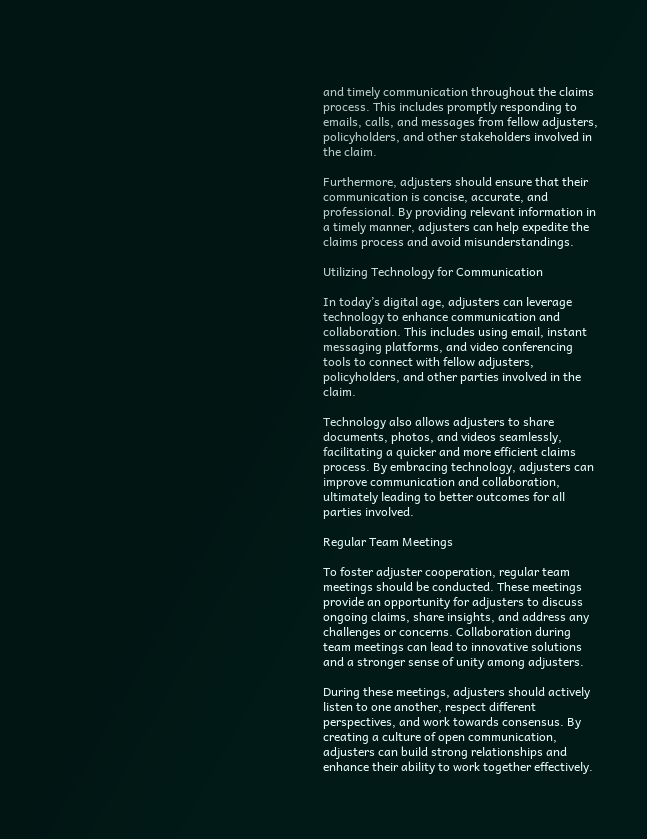and timely communication throughout the claims process. This includes promptly responding to emails, calls, and messages from fellow adjusters, policyholders, and other stakeholders involved in the claim.

Furthermore, adjusters should ensure that their communication is concise, accurate, and professional. By providing relevant information in a timely manner, adjusters can help expedite the claims process and avoid misunderstandings.

Utilizing Technology for Communication

In today’s digital age, adjusters can leverage technology to enhance communication and collaboration. This includes using email, instant messaging platforms, and video conferencing tools to connect with fellow adjusters, policyholders, and other parties involved in the claim.

Technology also allows adjusters to share documents, photos, and videos seamlessly, facilitating a quicker and more efficient claims process. By embracing technology, adjusters can improve communication and collaboration, ultimately leading to better outcomes for all parties involved.

Regular Team Meetings

To foster adjuster cooperation, regular team meetings should be conducted. These meetings provide an opportunity for adjusters to discuss ongoing claims, share insights, and address any challenges or concerns. Collaboration during team meetings can lead to innovative solutions and a stronger sense of unity among adjusters.

During these meetings, adjusters should actively listen to one another, respect different perspectives, and work towards consensus. By creating a culture of open communication, adjusters can build strong relationships and enhance their ability to work together effectively.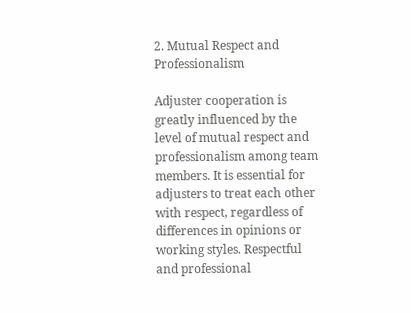2. Mutual Respect and Professionalism

Adjuster cooperation is greatly influenced by the level of mutual respect and professionalism among team members. It is essential for adjusters to treat each other with respect, regardless of differences in opinions or working styles. Respectful and professional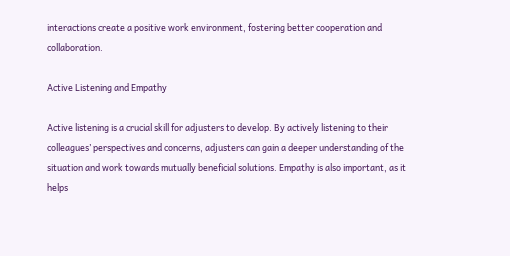interactions create a positive work environment, fostering better cooperation and collaboration.

Active Listening and Empathy

Active listening is a crucial skill for adjusters to develop. By actively listening to their colleagues’ perspectives and concerns, adjusters can gain a deeper understanding of the situation and work towards mutually beneficial solutions. Empathy is also important, as it helps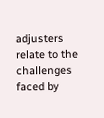adjusters relate to the challenges faced by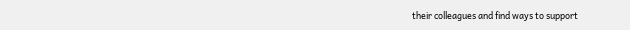their colleagues and find ways to support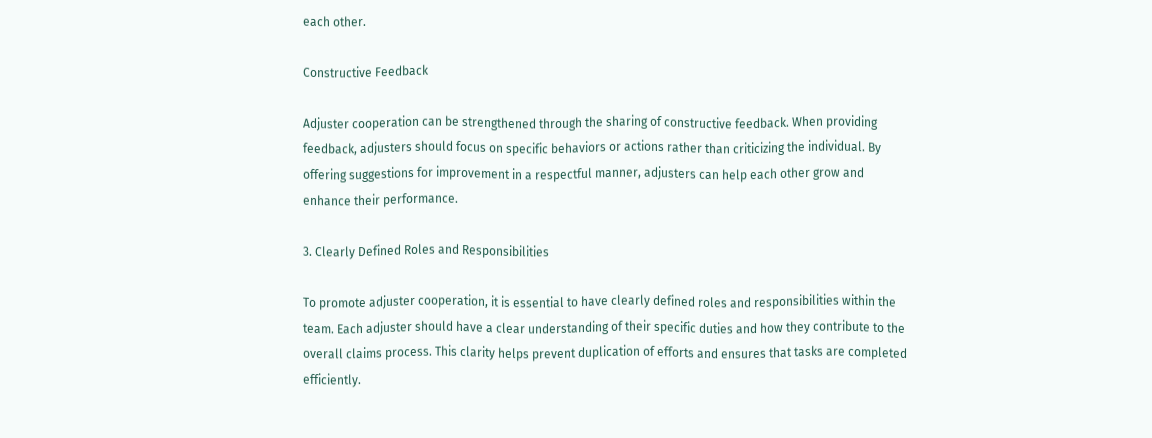each other.

Constructive Feedback

Adjuster cooperation can be strengthened through the sharing of constructive feedback. When providing feedback, adjusters should focus on specific behaviors or actions rather than criticizing the individual. By offering suggestions for improvement in a respectful manner, adjusters can help each other grow and enhance their performance.

3. Clearly Defined Roles and Responsibilities

To promote adjuster cooperation, it is essential to have clearly defined roles and responsibilities within the team. Each adjuster should have a clear understanding of their specific duties and how they contribute to the overall claims process. This clarity helps prevent duplication of efforts and ensures that tasks are completed efficiently.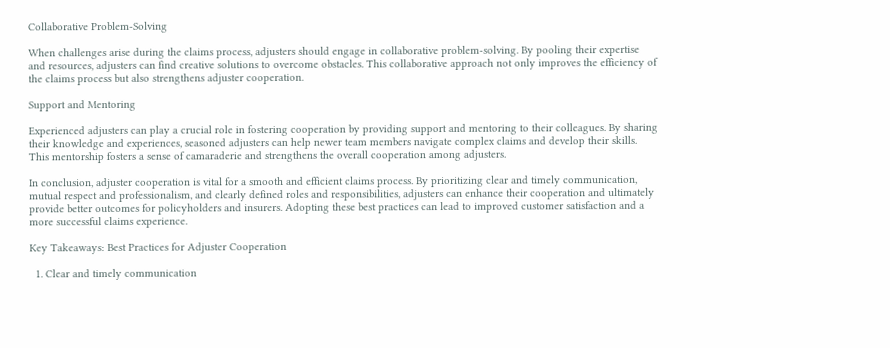Collaborative Problem-Solving

When challenges arise during the claims process, adjusters should engage in collaborative problem-solving. By pooling their expertise and resources, adjusters can find creative solutions to overcome obstacles. This collaborative approach not only improves the efficiency of the claims process but also strengthens adjuster cooperation.

Support and Mentoring

Experienced adjusters can play a crucial role in fostering cooperation by providing support and mentoring to their colleagues. By sharing their knowledge and experiences, seasoned adjusters can help newer team members navigate complex claims and develop their skills. This mentorship fosters a sense of camaraderie and strengthens the overall cooperation among adjusters.

In conclusion, adjuster cooperation is vital for a smooth and efficient claims process. By prioritizing clear and timely communication, mutual respect and professionalism, and clearly defined roles and responsibilities, adjusters can enhance their cooperation and ultimately provide better outcomes for policyholders and insurers. Adopting these best practices can lead to improved customer satisfaction and a more successful claims experience.

Key Takeaways: Best Practices for Adjuster Cooperation

  1. Clear and timely communication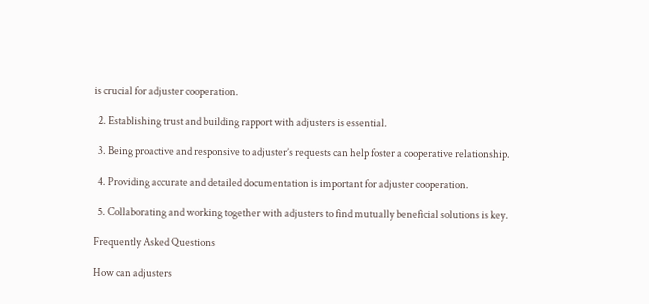is crucial for adjuster cooperation.

  2. Establishing trust and building rapport with adjusters is essential.

  3. Being proactive and responsive to adjuster’s requests can help foster a cooperative relationship.

  4. Providing accurate and detailed documentation is important for adjuster cooperation.

  5. Collaborating and working together with adjusters to find mutually beneficial solutions is key.

Frequently Asked Questions

How can adjusters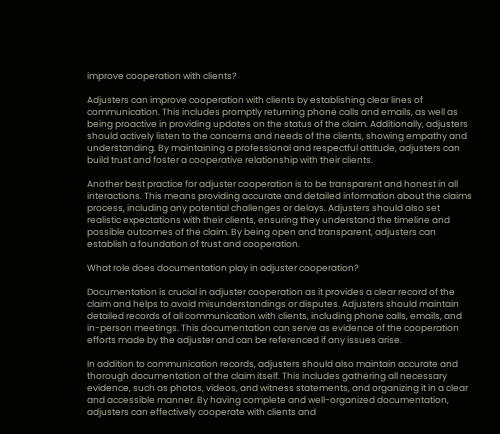improve cooperation with clients?

Adjusters can improve cooperation with clients by establishing clear lines of communication. This includes promptly returning phone calls and emails, as well as being proactive in providing updates on the status of the claim. Additionally, adjusters should actively listen to the concerns and needs of the clients, showing empathy and understanding. By maintaining a professional and respectful attitude, adjusters can build trust and foster a cooperative relationship with their clients.

Another best practice for adjuster cooperation is to be transparent and honest in all interactions. This means providing accurate and detailed information about the claims process, including any potential challenges or delays. Adjusters should also set realistic expectations with their clients, ensuring they understand the timeline and possible outcomes of the claim. By being open and transparent, adjusters can establish a foundation of trust and cooperation.

What role does documentation play in adjuster cooperation?

Documentation is crucial in adjuster cooperation as it provides a clear record of the claim and helps to avoid misunderstandings or disputes. Adjusters should maintain detailed records of all communication with clients, including phone calls, emails, and in-person meetings. This documentation can serve as evidence of the cooperation efforts made by the adjuster and can be referenced if any issues arise.

In addition to communication records, adjusters should also maintain accurate and thorough documentation of the claim itself. This includes gathering all necessary evidence, such as photos, videos, and witness statements, and organizing it in a clear and accessible manner. By having complete and well-organized documentation, adjusters can effectively cooperate with clients and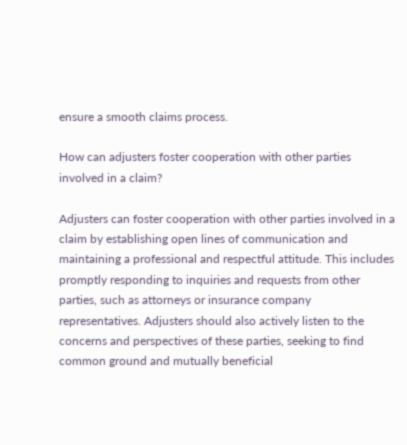ensure a smooth claims process.

How can adjusters foster cooperation with other parties involved in a claim?

Adjusters can foster cooperation with other parties involved in a claim by establishing open lines of communication and maintaining a professional and respectful attitude. This includes promptly responding to inquiries and requests from other parties, such as attorneys or insurance company representatives. Adjusters should also actively listen to the concerns and perspectives of these parties, seeking to find common ground and mutually beneficial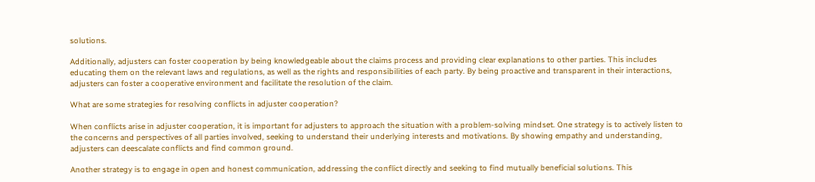solutions.

Additionally, adjusters can foster cooperation by being knowledgeable about the claims process and providing clear explanations to other parties. This includes educating them on the relevant laws and regulations, as well as the rights and responsibilities of each party. By being proactive and transparent in their interactions, adjusters can foster a cooperative environment and facilitate the resolution of the claim.

What are some strategies for resolving conflicts in adjuster cooperation?

When conflicts arise in adjuster cooperation, it is important for adjusters to approach the situation with a problem-solving mindset. One strategy is to actively listen to the concerns and perspectives of all parties involved, seeking to understand their underlying interests and motivations. By showing empathy and understanding, adjusters can deescalate conflicts and find common ground.

Another strategy is to engage in open and honest communication, addressing the conflict directly and seeking to find mutually beneficial solutions. This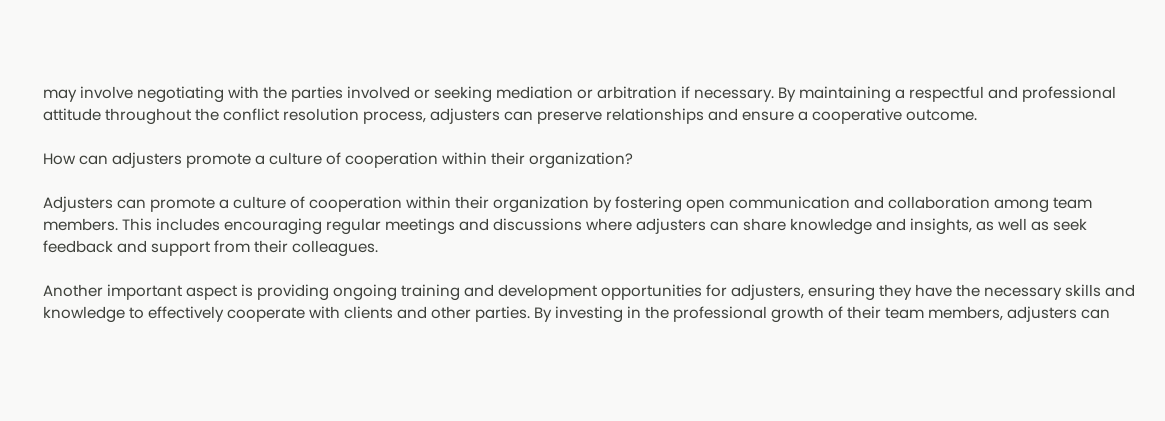may involve negotiating with the parties involved or seeking mediation or arbitration if necessary. By maintaining a respectful and professional attitude throughout the conflict resolution process, adjusters can preserve relationships and ensure a cooperative outcome.

How can adjusters promote a culture of cooperation within their organization?

Adjusters can promote a culture of cooperation within their organization by fostering open communication and collaboration among team members. This includes encouraging regular meetings and discussions where adjusters can share knowledge and insights, as well as seek feedback and support from their colleagues.

Another important aspect is providing ongoing training and development opportunities for adjusters, ensuring they have the necessary skills and knowledge to effectively cooperate with clients and other parties. By investing in the professional growth of their team members, adjusters can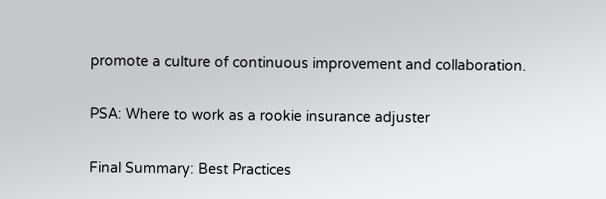promote a culture of continuous improvement and collaboration.

PSA: Where to work as a rookie insurance adjuster

Final Summary: Best Practices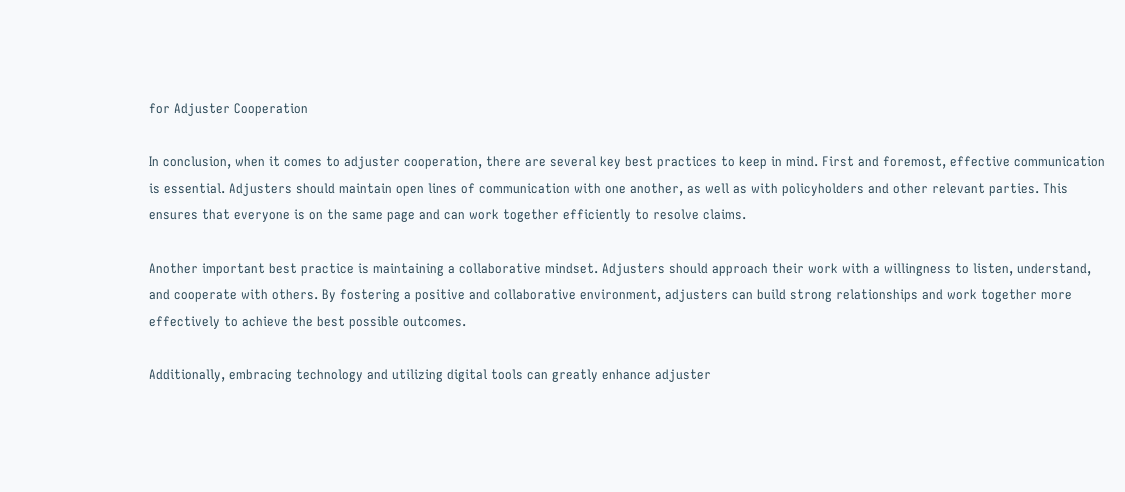for Adjuster Cooperation

In conclusion, when it comes to adjuster cooperation, there are several key best practices to keep in mind. First and foremost, effective communication is essential. Adjusters should maintain open lines of communication with one another, as well as with policyholders and other relevant parties. This ensures that everyone is on the same page and can work together efficiently to resolve claims.

Another important best practice is maintaining a collaborative mindset. Adjusters should approach their work with a willingness to listen, understand, and cooperate with others. By fostering a positive and collaborative environment, adjusters can build strong relationships and work together more effectively to achieve the best possible outcomes.

Additionally, embracing technology and utilizing digital tools can greatly enhance adjuster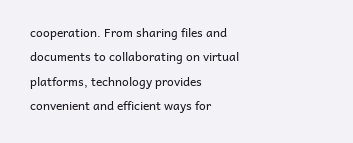cooperation. From sharing files and documents to collaborating on virtual platforms, technology provides convenient and efficient ways for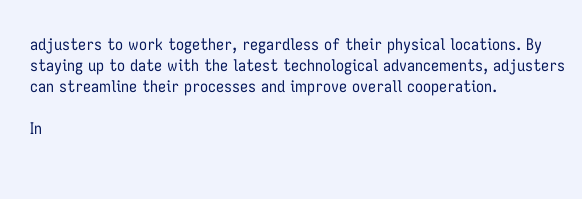adjusters to work together, regardless of their physical locations. By staying up to date with the latest technological advancements, adjusters can streamline their processes and improve overall cooperation.

In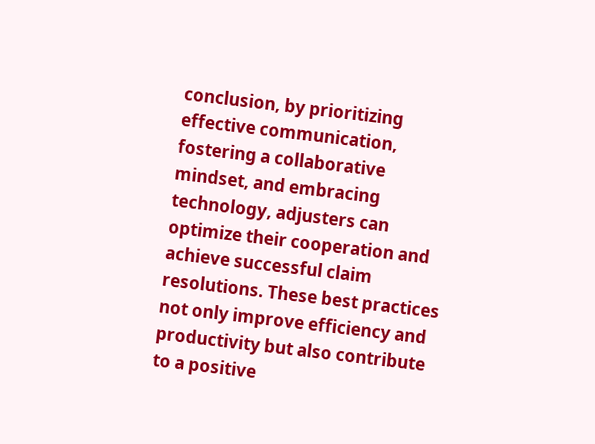conclusion, by prioritizing effective communication, fostering a collaborative mindset, and embracing technology, adjusters can optimize their cooperation and achieve successful claim resolutions. These best practices not only improve efficiency and productivity but also contribute to a positive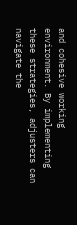and cohesive working environment. By implementing these strategies, adjusters can navigate the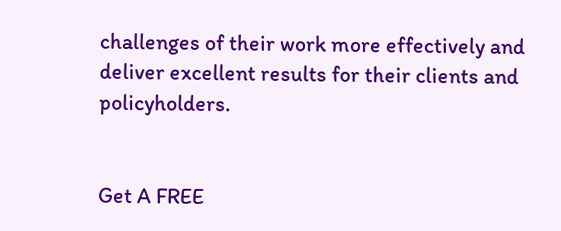challenges of their work more effectively and deliver excellent results for their clients and policyholders.


Get A FREE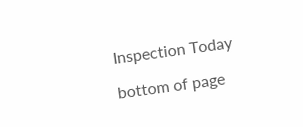Inspection Today

bottom of page